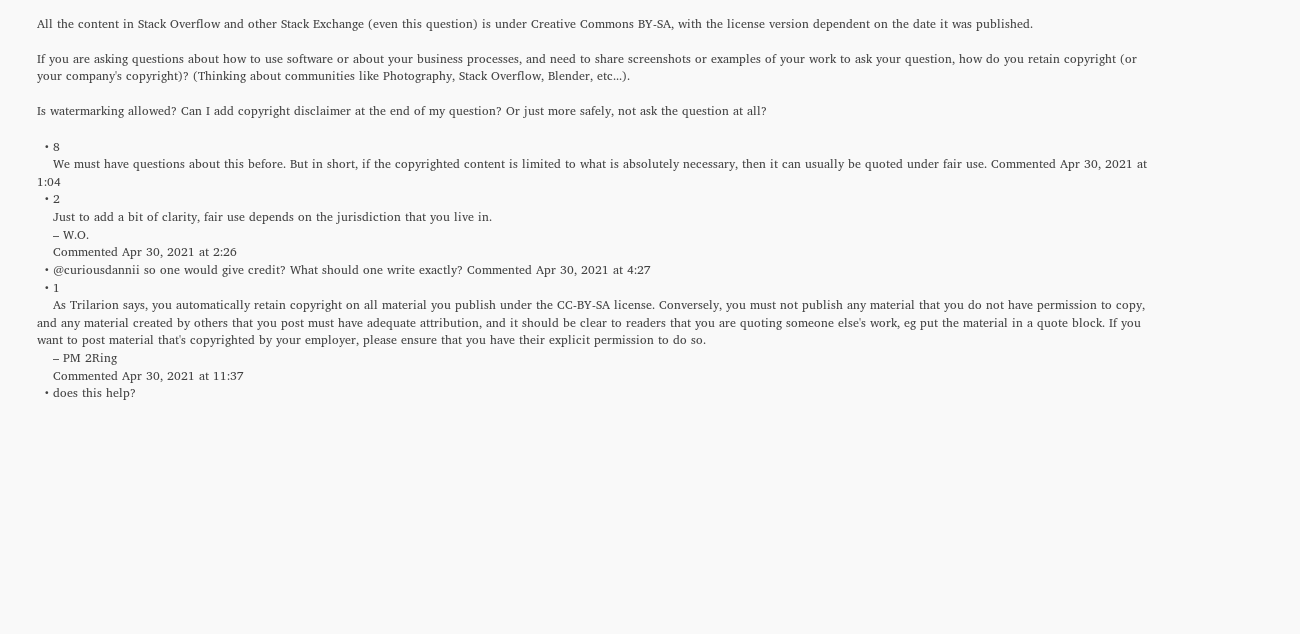All the content in Stack Overflow and other Stack Exchange (even this question) is under Creative Commons BY-SA, with the license version dependent on the date it was published.

If you are asking questions about how to use software or about your business processes, and need to share screenshots or examples of your work to ask your question, how do you retain copyright (or your company's copyright)? (Thinking about communities like Photography, Stack Overflow, Blender, etc...).

Is watermarking allowed? Can I add copyright disclaimer at the end of my question? Or just more safely, not ask the question at all?

  • 8
    We must have questions about this before. But in short, if the copyrighted content is limited to what is absolutely necessary, then it can usually be quoted under fair use. Commented Apr 30, 2021 at 1:04
  • 2
    Just to add a bit of clarity, fair use depends on the jurisdiction that you live in.
    – W.O.
    Commented Apr 30, 2021 at 2:26
  • @curiousdannii so one would give credit? What should one write exactly? Commented Apr 30, 2021 at 4:27
  • 1
    As Trilarion says, you automatically retain copyright on all material you publish under the CC-BY-SA license. Conversely, you must not publish any material that you do not have permission to copy, and any material created by others that you post must have adequate attribution, and it should be clear to readers that you are quoting someone else's work, eg put the material in a quote block. If you want to post material that's copyrighted by your employer, please ensure that you have their explicit permission to do so.
    – PM 2Ring
    Commented Apr 30, 2021 at 11:37
  • does this help?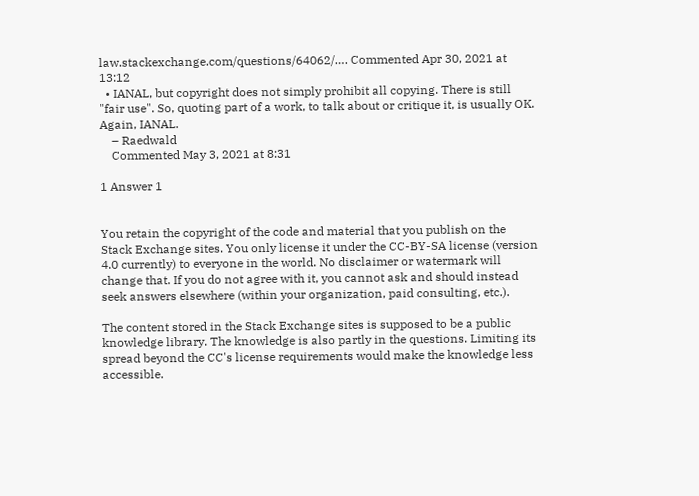law.stackexchange.com/questions/64062/…. Commented Apr 30, 2021 at 13:12
  • IANAL, but copyright does not simply prohibit all copying. There is still "fair use". So, quoting part of a work, to talk about or critique it, is usually OK. Again, IANAL.
    – Raedwald
    Commented May 3, 2021 at 8:31

1 Answer 1


You retain the copyright of the code and material that you publish on the Stack Exchange sites. You only license it under the CC-BY-SA license (version 4.0 currently) to everyone in the world. No disclaimer or watermark will change that. If you do not agree with it, you cannot ask and should instead seek answers elsewhere (within your organization, paid consulting, etc.).

The content stored in the Stack Exchange sites is supposed to be a public knowledge library. The knowledge is also partly in the questions. Limiting its spread beyond the CC's license requirements would make the knowledge less accessible.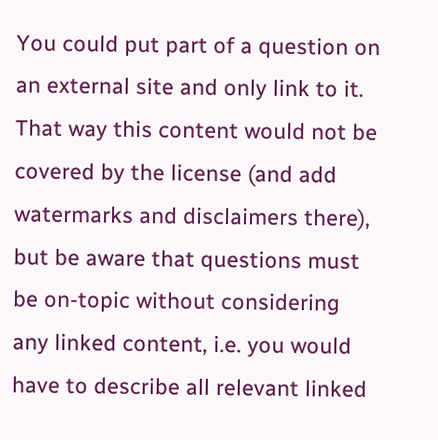You could put part of a question on an external site and only link to it. That way this content would not be covered by the license (and add watermarks and disclaimers there), but be aware that questions must be on-topic without considering any linked content, i.e. you would have to describe all relevant linked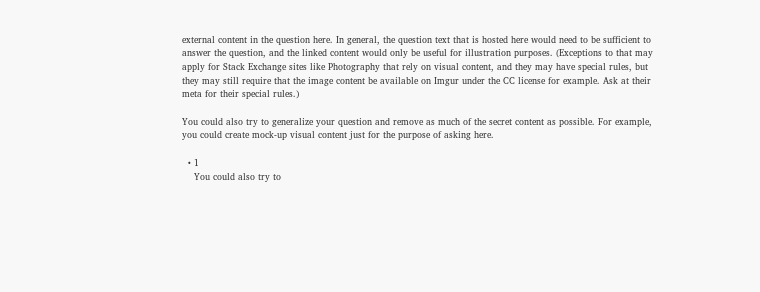external content in the question here. In general, the question text that is hosted here would need to be sufficient to answer the question, and the linked content would only be useful for illustration purposes. (Exceptions to that may apply for Stack Exchange sites like Photography that rely on visual content, and they may have special rules, but they may still require that the image content be available on Imgur under the CC license for example. Ask at their meta for their special rules.)

You could also try to generalize your question and remove as much of the secret content as possible. For example, you could create mock-up visual content just for the purpose of asking here.

  • 1
    You could also try to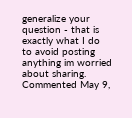generalize your question - that is exactly what I do to avoid posting anything im worried about sharing. Commented May 9,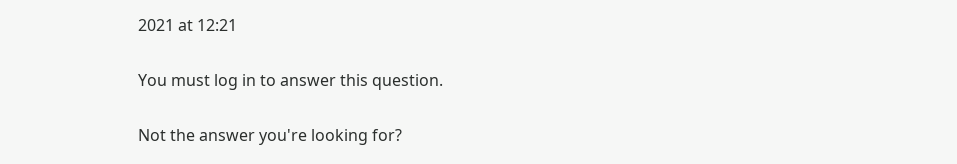2021 at 12:21

You must log in to answer this question.

Not the answer you're looking for?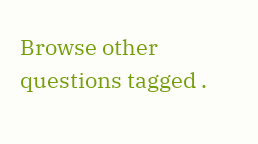Browse other questions tagged .